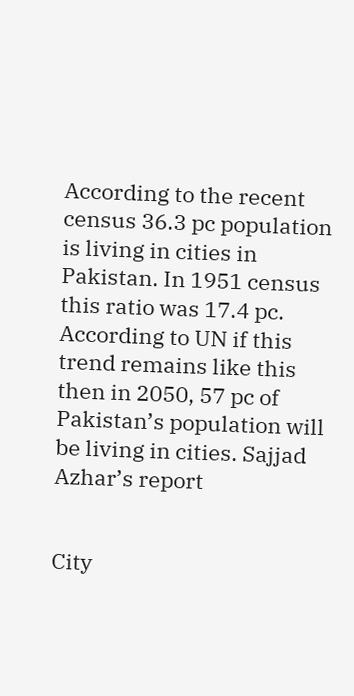According to the recent census 36.3 pc population is living in cities in Pakistan. In 1951 census this ratio was 17.4 pc. According to UN if this trend remains like this then in 2050, 57 pc of Pakistan’s population will be living in cities. Sajjad Azhar’s report


City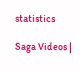statistics

Saga Videos |